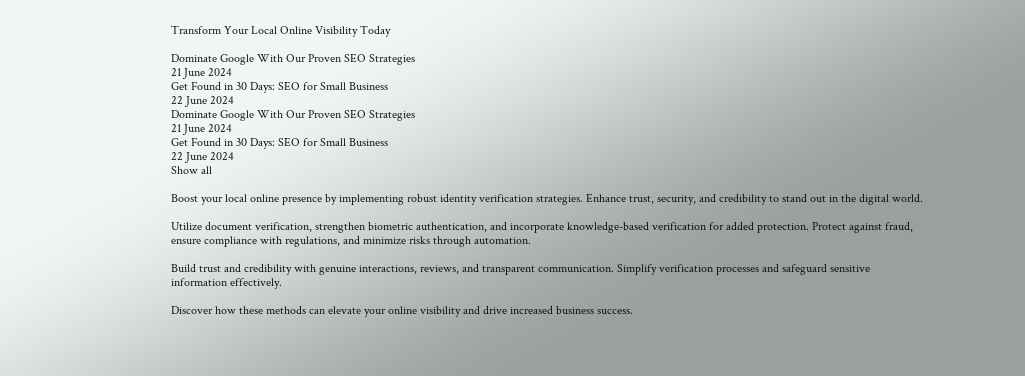Transform Your Local Online Visibility Today

Dominate Google With Our Proven SEO Strategies
21 June 2024
Get Found in 30 Days: SEO for Small Business
22 June 2024
Dominate Google With Our Proven SEO Strategies
21 June 2024
Get Found in 30 Days: SEO for Small Business
22 June 2024
Show all

Boost your local online presence by implementing robust identity verification strategies. Enhance trust, security, and credibility to stand out in the digital world.

Utilize document verification, strengthen biometric authentication, and incorporate knowledge-based verification for added protection. Protect against fraud, ensure compliance with regulations, and minimize risks through automation.

Build trust and credibility with genuine interactions, reviews, and transparent communication. Simplify verification processes and safeguard sensitive information effectively.

Discover how these methods can elevate your online visibility and drive increased business success.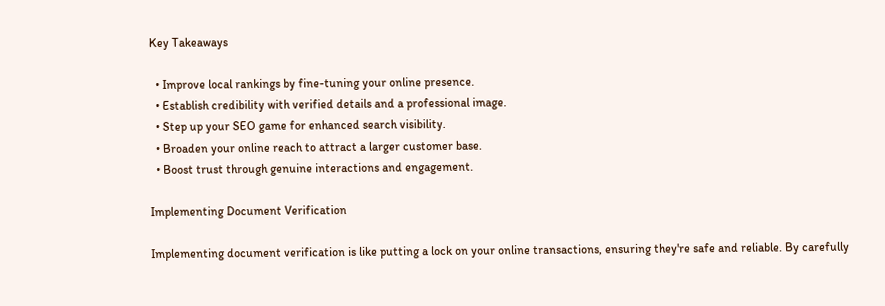Key Takeaways

  • Improve local rankings by fine-tuning your online presence.
  • Establish credibility with verified details and a professional image.
  • Step up your SEO game for enhanced search visibility.
  • Broaden your online reach to attract a larger customer base.
  • Boost trust through genuine interactions and engagement.

Implementing Document Verification

Implementing document verification is like putting a lock on your online transactions, ensuring they're safe and reliable. By carefully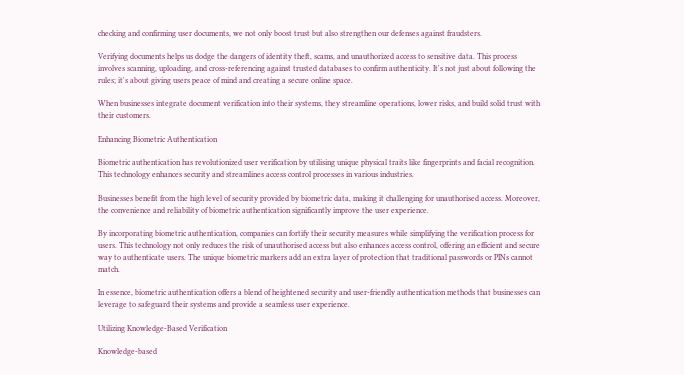checking and confirming user documents, we not only boost trust but also strengthen our defenses against fraudsters.

Verifying documents helps us dodge the dangers of identity theft, scams, and unauthorized access to sensitive data. This process involves scanning, uploading, and cross-referencing against trusted databases to confirm authenticity. It's not just about following the rules; it's about giving users peace of mind and creating a secure online space.

When businesses integrate document verification into their systems, they streamline operations, lower risks, and build solid trust with their customers.

Enhancing Biometric Authentication

Biometric authentication has revolutionized user verification by utilising unique physical traits like fingerprints and facial recognition. This technology enhances security and streamlines access control processes in various industries.

Businesses benefit from the high level of security provided by biometric data, making it challenging for unauthorised access. Moreover, the convenience and reliability of biometric authentication significantly improve the user experience.

By incorporating biometric authentication, companies can fortify their security measures while simplifying the verification process for users. This technology not only reduces the risk of unauthorised access but also enhances access control, offering an efficient and secure way to authenticate users. The unique biometric markers add an extra layer of protection that traditional passwords or PINs cannot match.

In essence, biometric authentication offers a blend of heightened security and user-friendly authentication methods that businesses can leverage to safeguard their systems and provide a seamless user experience.

Utilizing Knowledge-Based Verification

Knowledge-based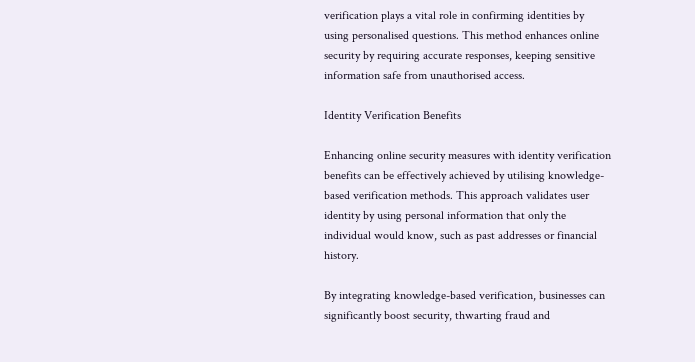verification plays a vital role in confirming identities by using personalised questions. This method enhances online security by requiring accurate responses, keeping sensitive information safe from unauthorised access.

Identity Verification Benefits

Enhancing online security measures with identity verification benefits can be effectively achieved by utilising knowledge-based verification methods. This approach validates user identity by using personal information that only the individual would know, such as past addresses or financial history.

By integrating knowledge-based verification, businesses can significantly boost security, thwarting fraud and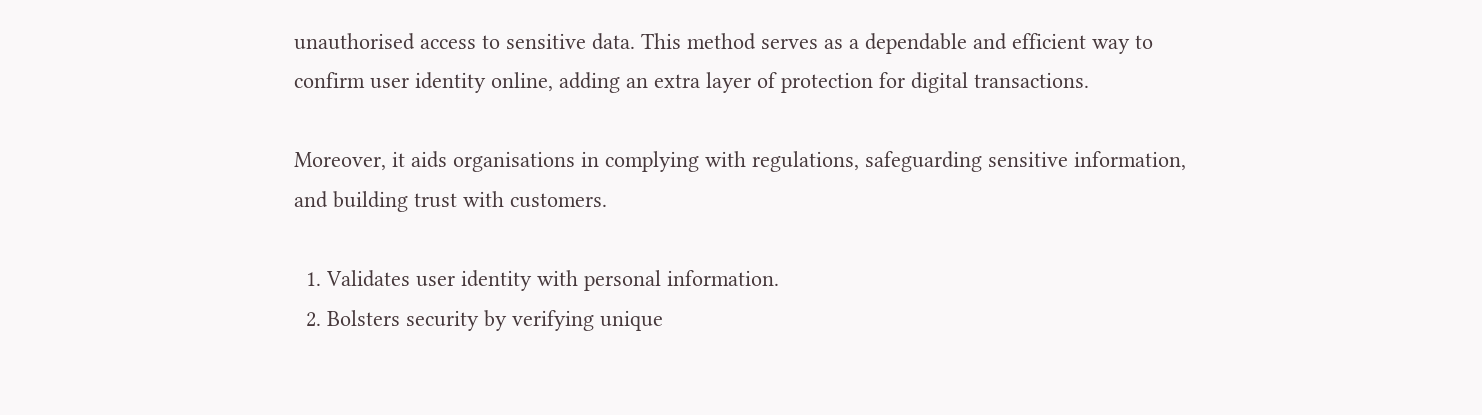unauthorised access to sensitive data. This method serves as a dependable and efficient way to confirm user identity online, adding an extra layer of protection for digital transactions.

Moreover, it aids organisations in complying with regulations, safeguarding sensitive information, and building trust with customers.

  1. Validates user identity with personal information.
  2. Bolsters security by verifying unique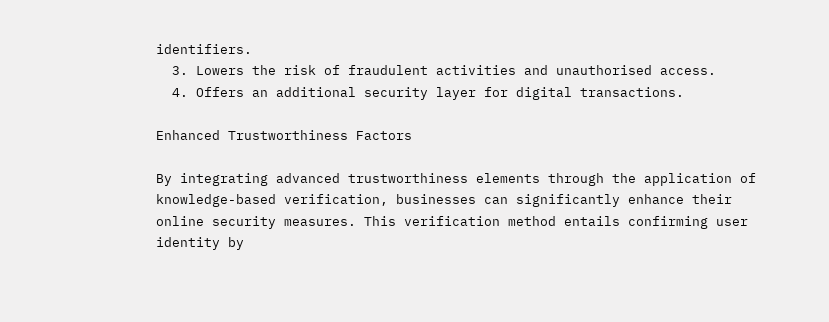identifiers.
  3. Lowers the risk of fraudulent activities and unauthorised access.
  4. Offers an additional security layer for digital transactions.

Enhanced Trustworthiness Factors

By integrating advanced trustworthiness elements through the application of knowledge-based verification, businesses can significantly enhance their online security measures. This verification method entails confirming user identity by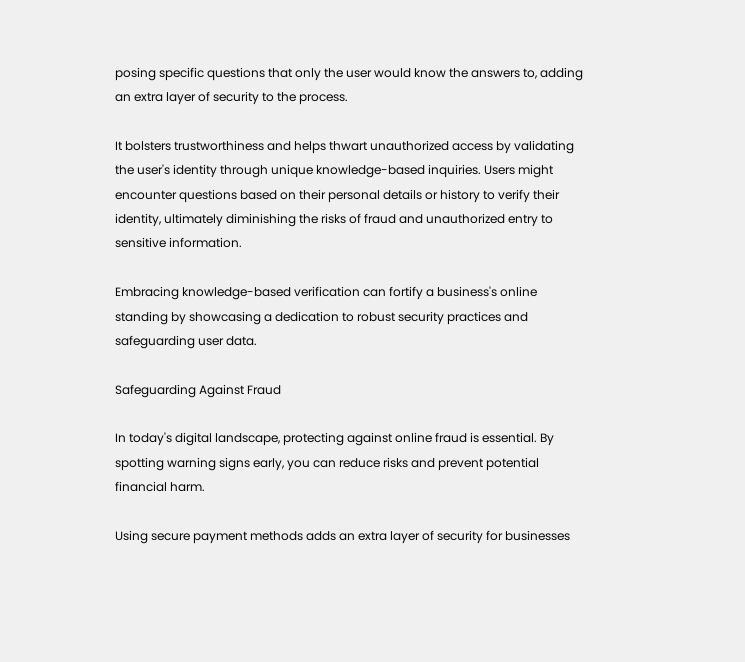posing specific questions that only the user would know the answers to, adding an extra layer of security to the process.

It bolsters trustworthiness and helps thwart unauthorized access by validating the user's identity through unique knowledge-based inquiries. Users might encounter questions based on their personal details or history to verify their identity, ultimately diminishing the risks of fraud and unauthorized entry to sensitive information.

Embracing knowledge-based verification can fortify a business's online standing by showcasing a dedication to robust security practices and safeguarding user data.

Safeguarding Against Fraud

In today's digital landscape, protecting against online fraud is essential. By spotting warning signs early, you can reduce risks and prevent potential financial harm.

Using secure payment methods adds an extra layer of security for businesses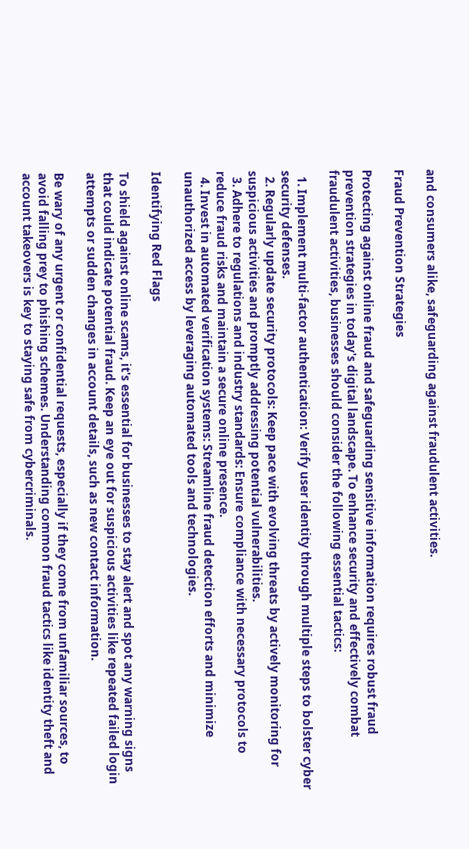and consumers alike, safeguarding against fraudulent activities.

Fraud Prevention Strategies

Protecting against online fraud and safeguarding sensitive information requires robust fraud prevention strategies in today's digital landscape. To enhance security and effectively combat fraudulent activities, businesses should consider the following essential tactics:

  1. Implement multi-factor authentication: Verify user identity through multiple steps to bolster cyber security defenses.
  2. Regularly update security protocols: Keep pace with evolving threats by actively monitoring for suspicious activities and promptly addressing potential vulnerabilities.
  3. Adhere to regulations and industry standards: Ensure compliance with necessary protocols to reduce fraud risks and maintain a secure online presence.
  4. Invest in automated verification systems: Streamline fraud detection efforts and minimize unauthorized access by leveraging automated tools and technologies.

Identifying Red Flags

To shield against online scams, it's essential for businesses to stay alert and spot any warning signs that could indicate potential fraud. Keep an eye out for suspicious activities like repeated failed login attempts or sudden changes in account details, such as new contact information.

Be wary of any urgent or confidential requests, especially if they come from unfamiliar sources, to avoid falling prey to phishing schemes. Understanding common fraud tactics like identity theft and account takeovers is key to staying safe from cybercriminals.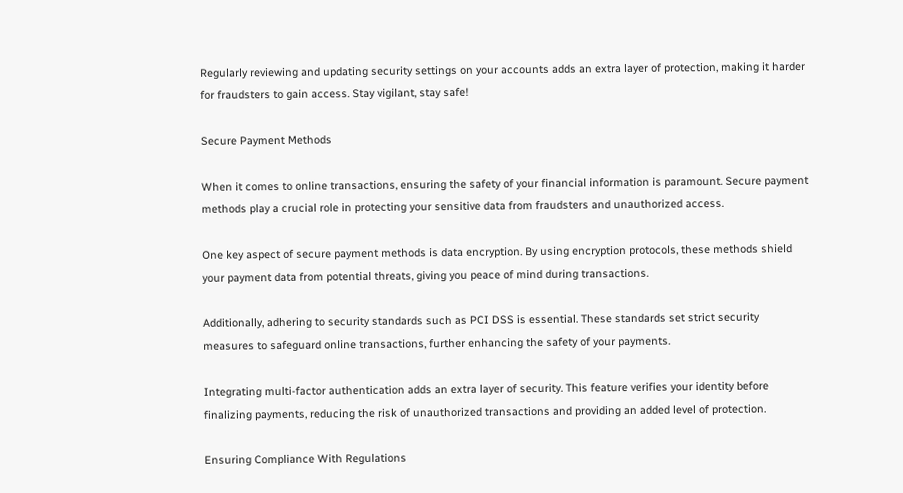Regularly reviewing and updating security settings on your accounts adds an extra layer of protection, making it harder for fraudsters to gain access. Stay vigilant, stay safe!

Secure Payment Methods

When it comes to online transactions, ensuring the safety of your financial information is paramount. Secure payment methods play a crucial role in protecting your sensitive data from fraudsters and unauthorized access.

One key aspect of secure payment methods is data encryption. By using encryption protocols, these methods shield your payment data from potential threats, giving you peace of mind during transactions.

Additionally, adhering to security standards such as PCI DSS is essential. These standards set strict security measures to safeguard online transactions, further enhancing the safety of your payments.

Integrating multi-factor authentication adds an extra layer of security. This feature verifies your identity before finalizing payments, reducing the risk of unauthorized transactions and providing an added level of protection.

Ensuring Compliance With Regulations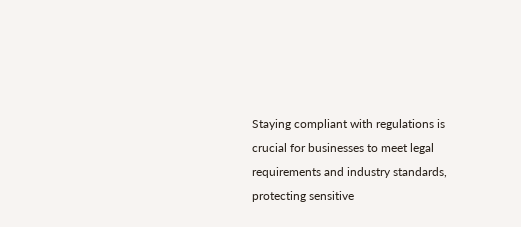Staying compliant with regulations is crucial for businesses to meet legal requirements and industry standards, protecting sensitive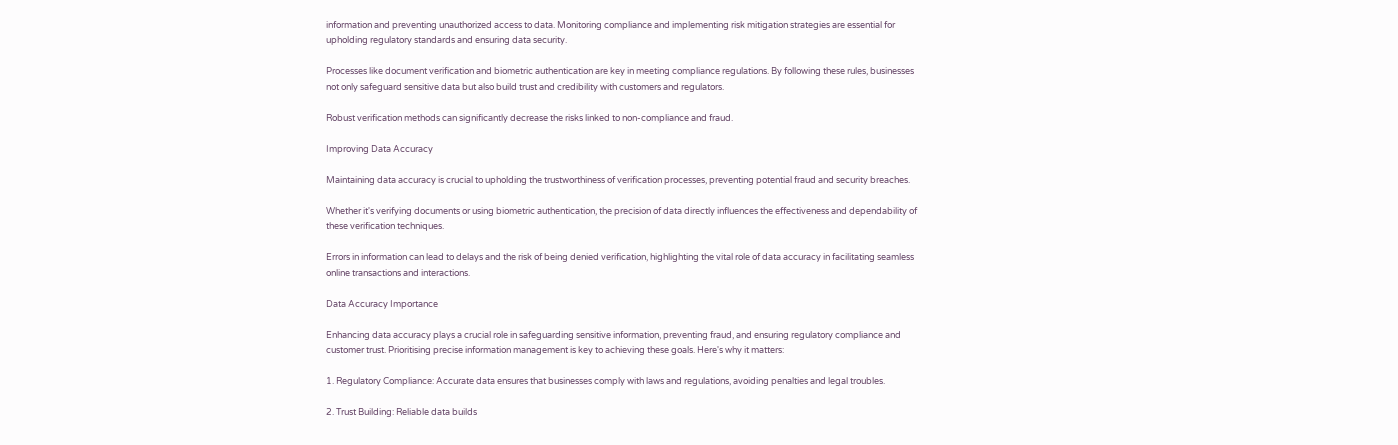information and preventing unauthorized access to data. Monitoring compliance and implementing risk mitigation strategies are essential for upholding regulatory standards and ensuring data security.

Processes like document verification and biometric authentication are key in meeting compliance regulations. By following these rules, businesses not only safeguard sensitive data but also build trust and credibility with customers and regulators.

Robust verification methods can significantly decrease the risks linked to non-compliance and fraud.

Improving Data Accuracy

Maintaining data accuracy is crucial to upholding the trustworthiness of verification processes, preventing potential fraud and security breaches.

Whether it's verifying documents or using biometric authentication, the precision of data directly influences the effectiveness and dependability of these verification techniques.

Errors in information can lead to delays and the risk of being denied verification, highlighting the vital role of data accuracy in facilitating seamless online transactions and interactions.

Data Accuracy Importance

Enhancing data accuracy plays a crucial role in safeguarding sensitive information, preventing fraud, and ensuring regulatory compliance and customer trust. Prioritising precise information management is key to achieving these goals. Here's why it matters:

1. Regulatory Compliance: Accurate data ensures that businesses comply with laws and regulations, avoiding penalties and legal troubles.

2. Trust Building: Reliable data builds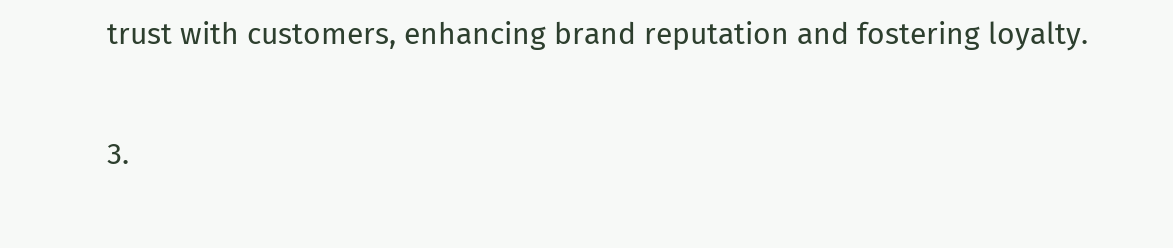trust with customers, enhancing brand reputation and fostering loyalty.

3.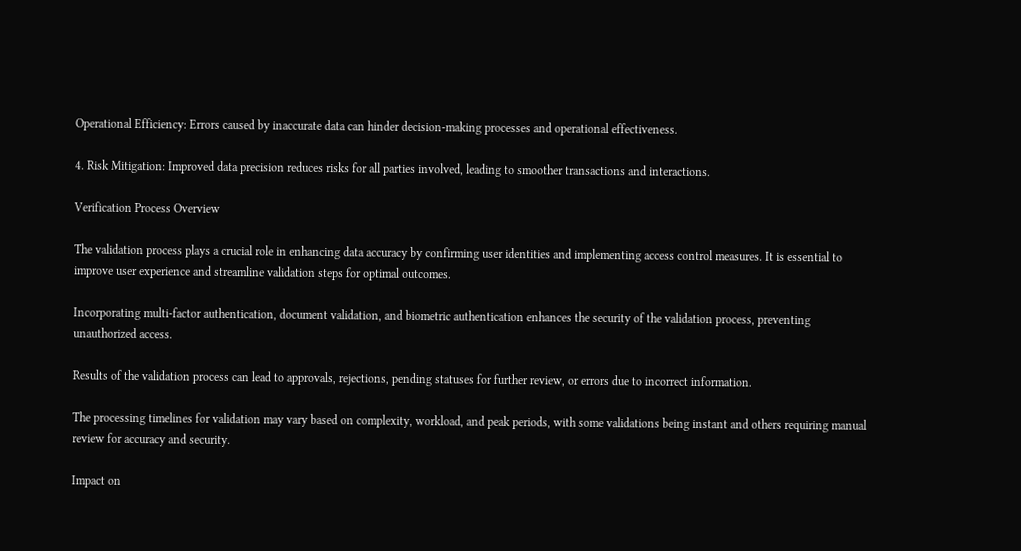Operational Efficiency: Errors caused by inaccurate data can hinder decision-making processes and operational effectiveness.

4. Risk Mitigation: Improved data precision reduces risks for all parties involved, leading to smoother transactions and interactions.

Verification Process Overview

The validation process plays a crucial role in enhancing data accuracy by confirming user identities and implementing access control measures. It is essential to improve user experience and streamline validation steps for optimal outcomes.

Incorporating multi-factor authentication, document validation, and biometric authentication enhances the security of the validation process, preventing unauthorized access.

Results of the validation process can lead to approvals, rejections, pending statuses for further review, or errors due to incorrect information.

The processing timelines for validation may vary based on complexity, workload, and peak periods, with some validations being instant and others requiring manual review for accuracy and security.

Impact on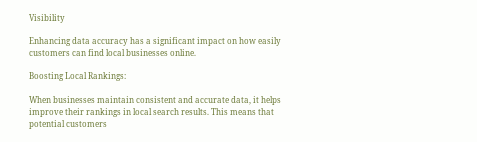Visibility

Enhancing data accuracy has a significant impact on how easily customers can find local businesses online.

Boosting Local Rankings:

When businesses maintain consistent and accurate data, it helps improve their rankings in local search results. This means that potential customers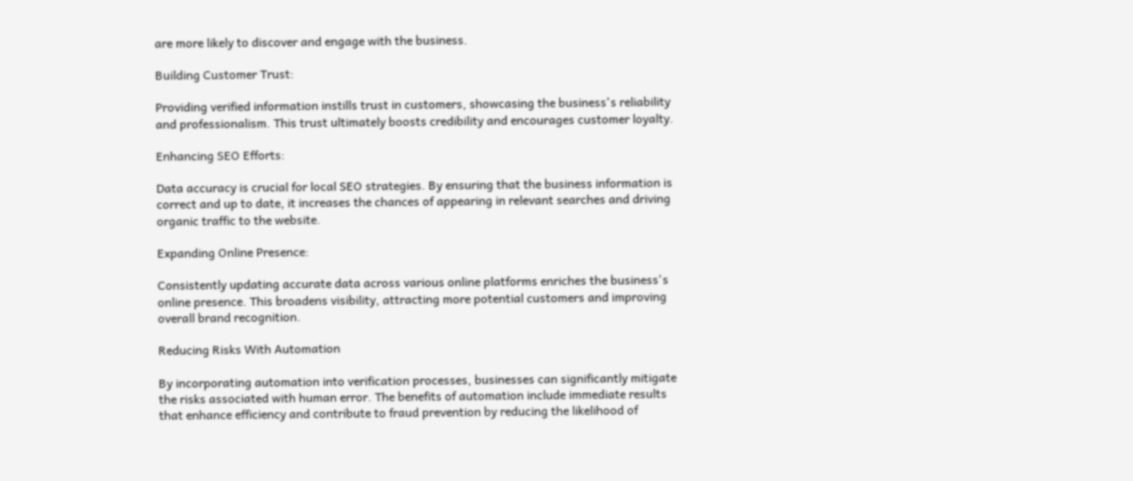are more likely to discover and engage with the business.

Building Customer Trust:

Providing verified information instills trust in customers, showcasing the business's reliability and professionalism. This trust ultimately boosts credibility and encourages customer loyalty.

Enhancing SEO Efforts:

Data accuracy is crucial for local SEO strategies. By ensuring that the business information is correct and up to date, it increases the chances of appearing in relevant searches and driving organic traffic to the website.

Expanding Online Presence:

Consistently updating accurate data across various online platforms enriches the business's online presence. This broadens visibility, attracting more potential customers and improving overall brand recognition.

Reducing Risks With Automation

By incorporating automation into verification processes, businesses can significantly mitigate the risks associated with human error. The benefits of automation include immediate results that enhance efficiency and contribute to fraud prevention by reducing the likelihood of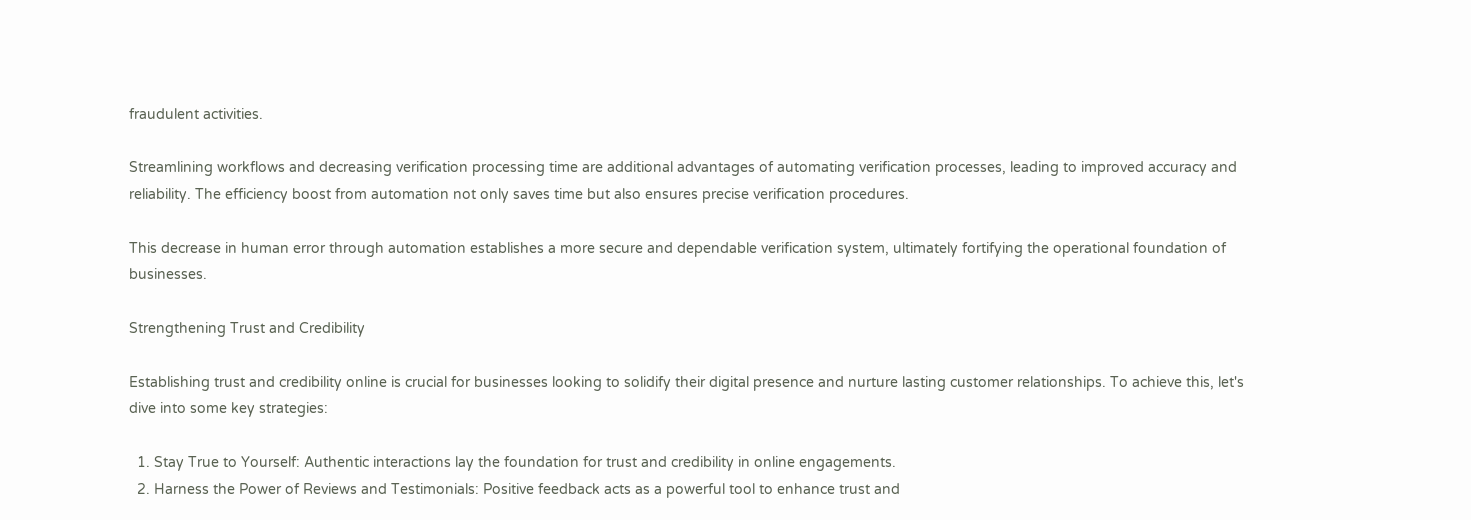fraudulent activities.

Streamlining workflows and decreasing verification processing time are additional advantages of automating verification processes, leading to improved accuracy and reliability. The efficiency boost from automation not only saves time but also ensures precise verification procedures.

This decrease in human error through automation establishes a more secure and dependable verification system, ultimately fortifying the operational foundation of businesses.

Strengthening Trust and Credibility

Establishing trust and credibility online is crucial for businesses looking to solidify their digital presence and nurture lasting customer relationships. To achieve this, let's dive into some key strategies:

  1. Stay True to Yourself: Authentic interactions lay the foundation for trust and credibility in online engagements.
  2. Harness the Power of Reviews and Testimonials: Positive feedback acts as a powerful tool to enhance trust and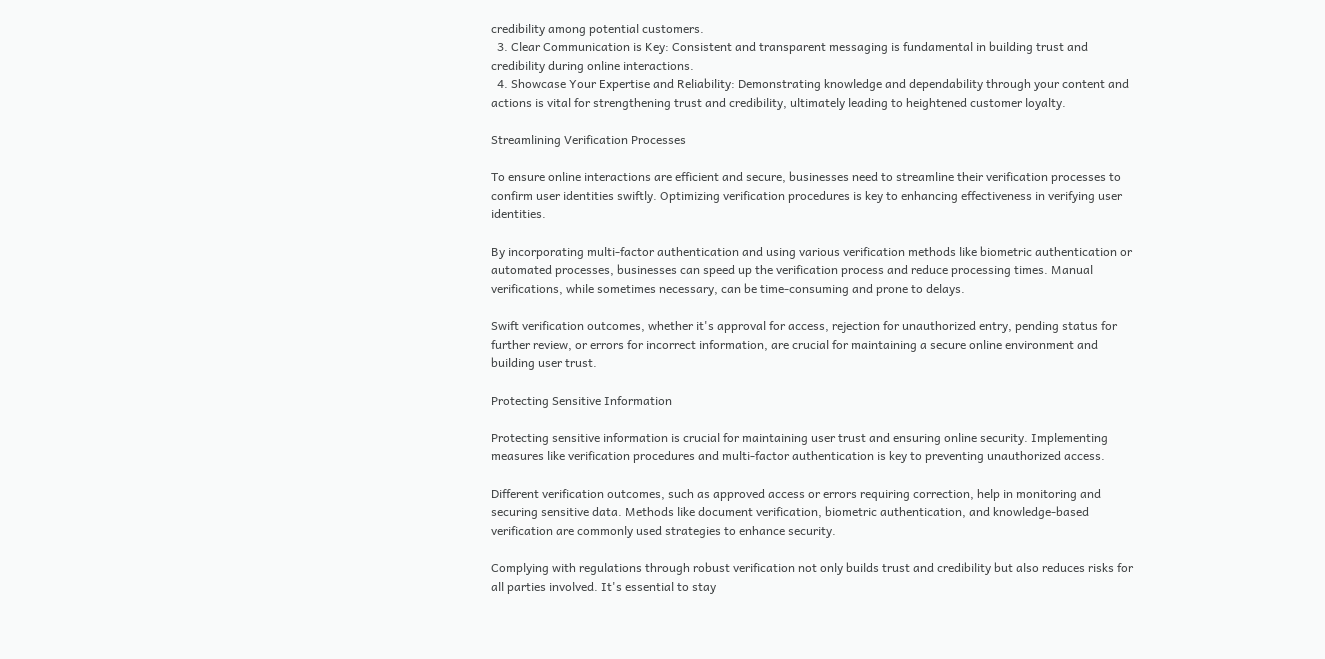credibility among potential customers.
  3. Clear Communication is Key: Consistent and transparent messaging is fundamental in building trust and credibility during online interactions.
  4. Showcase Your Expertise and Reliability: Demonstrating knowledge and dependability through your content and actions is vital for strengthening trust and credibility, ultimately leading to heightened customer loyalty.

Streamlining Verification Processes

To ensure online interactions are efficient and secure, businesses need to streamline their verification processes to confirm user identities swiftly. Optimizing verification procedures is key to enhancing effectiveness in verifying user identities.

By incorporating multi-factor authentication and using various verification methods like biometric authentication or automated processes, businesses can speed up the verification process and reduce processing times. Manual verifications, while sometimes necessary, can be time-consuming and prone to delays.

Swift verification outcomes, whether it's approval for access, rejection for unauthorized entry, pending status for further review, or errors for incorrect information, are crucial for maintaining a secure online environment and building user trust.

Protecting Sensitive Information

Protecting sensitive information is crucial for maintaining user trust and ensuring online security. Implementing measures like verification procedures and multi-factor authentication is key to preventing unauthorized access.

Different verification outcomes, such as approved access or errors requiring correction, help in monitoring and securing sensitive data. Methods like document verification, biometric authentication, and knowledge-based verification are commonly used strategies to enhance security.

Complying with regulations through robust verification not only builds trust and credibility but also reduces risks for all parties involved. It's essential to stay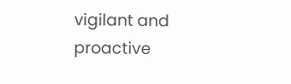vigilant and proactive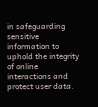in safeguarding sensitive information to uphold the integrity of online interactions and protect user data.